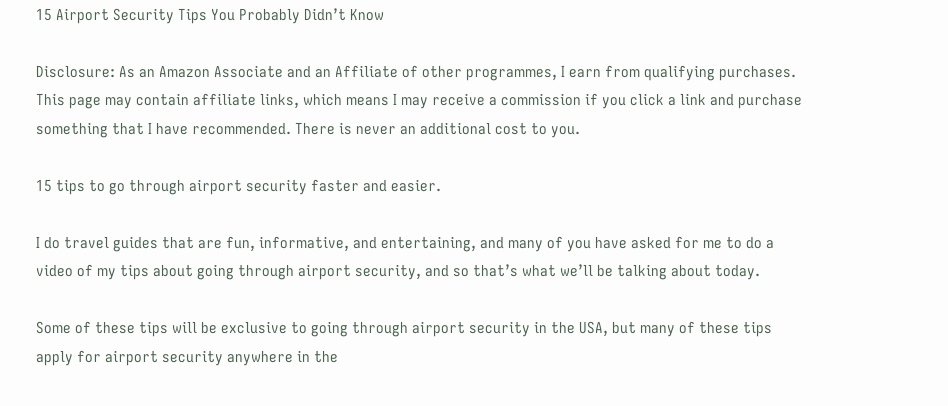15 Airport Security Tips You Probably Didn’t Know

Disclosure: As an Amazon Associate and an Affiliate of other programmes, I earn from qualifying purchases. This page may contain affiliate links, which means I may receive a commission if you click a link and purchase something that I have recommended. There is never an additional cost to you.

15 tips to go through airport security faster and easier.

I do travel guides that are fun, informative, and entertaining, and many of you have asked for me to do a video of my tips about going through airport security, and so that’s what we’ll be talking about today.

Some of these tips will be exclusive to going through airport security in the USA, but many of these tips apply for airport security anywhere in the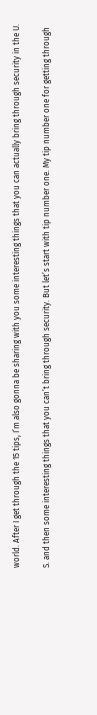world. After I get through the 15 tips, I’m also gonna be sharing with you some interesting things that you can actually bring through security in the U.

S. and then some interesting things that you can’t bring through security. But let’s start with tip number one. My tip number one for getting through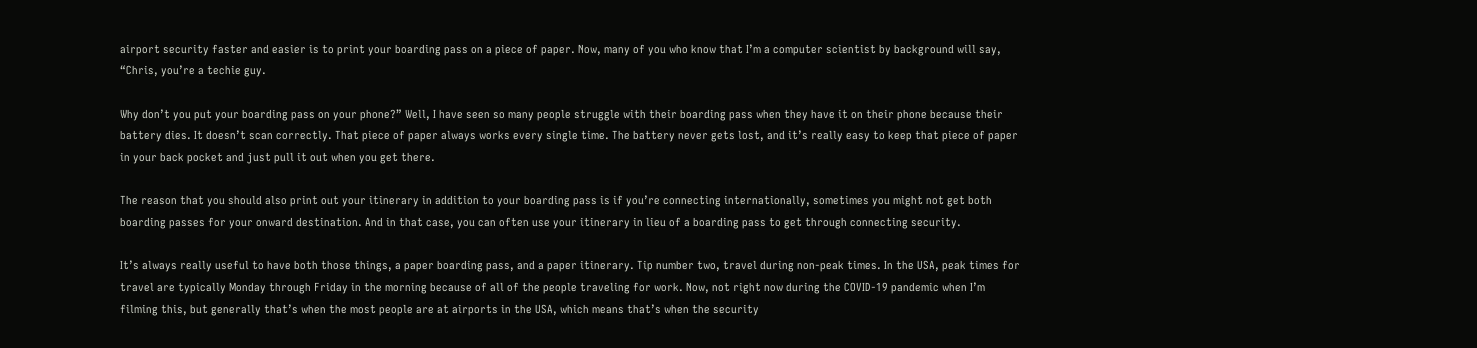airport security faster and easier is to print your boarding pass on a piece of paper. Now, many of you who know that I’m a computer scientist by background will say, “Chris, you’re a techie guy.

Why don’t you put your boarding pass on your phone?” Well, I have seen so many people struggle with their boarding pass when they have it on their phone because their battery dies. It doesn’t scan correctly. That piece of paper always works every single time. The battery never gets lost, and it’s really easy to keep that piece of paper in your back pocket and just pull it out when you get there.

The reason that you should also print out your itinerary in addition to your boarding pass is if you’re connecting internationally, sometimes you might not get both boarding passes for your onward destination. And in that case, you can often use your itinerary in lieu of a boarding pass to get through connecting security.

It’s always really useful to have both those things, a paper boarding pass, and a paper itinerary. Tip number two, travel during non-peak times. In the USA, peak times for travel are typically Monday through Friday in the morning because of all of the people traveling for work. Now, not right now during the COVID-19 pandemic when I’m filming this, but generally that’s when the most people are at airports in the USA, which means that’s when the security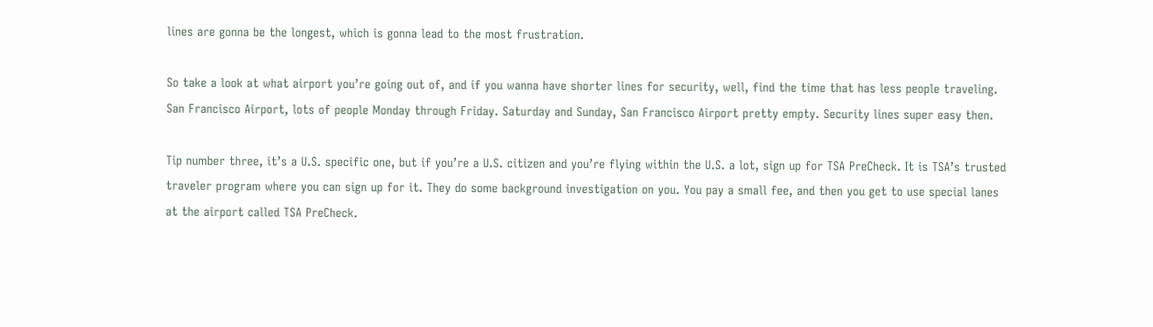lines are gonna be the longest, which is gonna lead to the most frustration.

So take a look at what airport you’re going out of, and if you wanna have shorter lines for security, well, find the time that has less people traveling. San Francisco Airport, lots of people Monday through Friday. Saturday and Sunday, San Francisco Airport pretty empty. Security lines super easy then.

Tip number three, it’s a U.S. specific one, but if you’re a U.S. citizen and you’re flying within the U.S. a lot, sign up for TSA PreCheck. It is TSA’s trusted traveler program where you can sign up for it. They do some background investigation on you. You pay a small fee, and then you get to use special lanes at the airport called TSA PreCheck.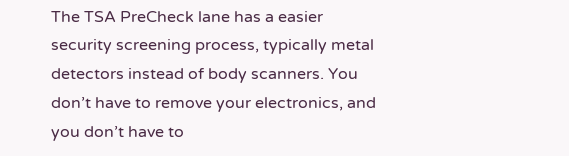The TSA PreCheck lane has a easier security screening process, typically metal detectors instead of body scanners. You don’t have to remove your electronics, and you don’t have to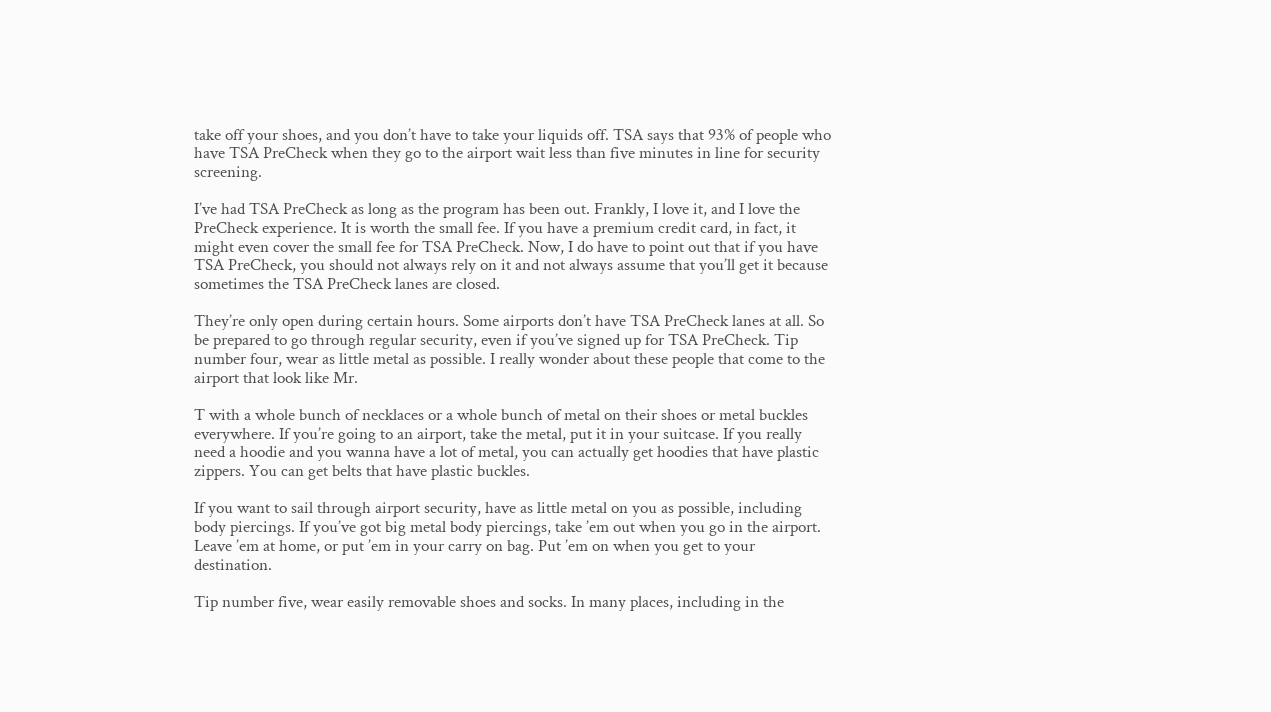take off your shoes, and you don’t have to take your liquids off. TSA says that 93% of people who have TSA PreCheck when they go to the airport wait less than five minutes in line for security screening.

I’ve had TSA PreCheck as long as the program has been out. Frankly, I love it, and I love the PreCheck experience. It is worth the small fee. If you have a premium credit card, in fact, it might even cover the small fee for TSA PreCheck. Now, I do have to point out that if you have TSA PreCheck, you should not always rely on it and not always assume that you’ll get it because sometimes the TSA PreCheck lanes are closed.

They’re only open during certain hours. Some airports don’t have TSA PreCheck lanes at all. So be prepared to go through regular security, even if you’ve signed up for TSA PreCheck. Tip number four, wear as little metal as possible. I really wonder about these people that come to the airport that look like Mr.

T with a whole bunch of necklaces or a whole bunch of metal on their shoes or metal buckles everywhere. If you’re going to an airport, take the metal, put it in your suitcase. If you really need a hoodie and you wanna have a lot of metal, you can actually get hoodies that have plastic zippers. You can get belts that have plastic buckles.

If you want to sail through airport security, have as little metal on you as possible, including body piercings. If you’ve got big metal body piercings, take ’em out when you go in the airport. Leave ’em at home, or put ’em in your carry on bag. Put ’em on when you get to your destination.

Tip number five, wear easily removable shoes and socks. In many places, including in the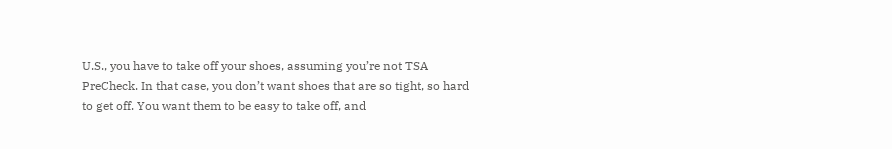U.S., you have to take off your shoes, assuming you’re not TSA PreCheck. In that case, you don’t want shoes that are so tight, so hard to get off. You want them to be easy to take off, and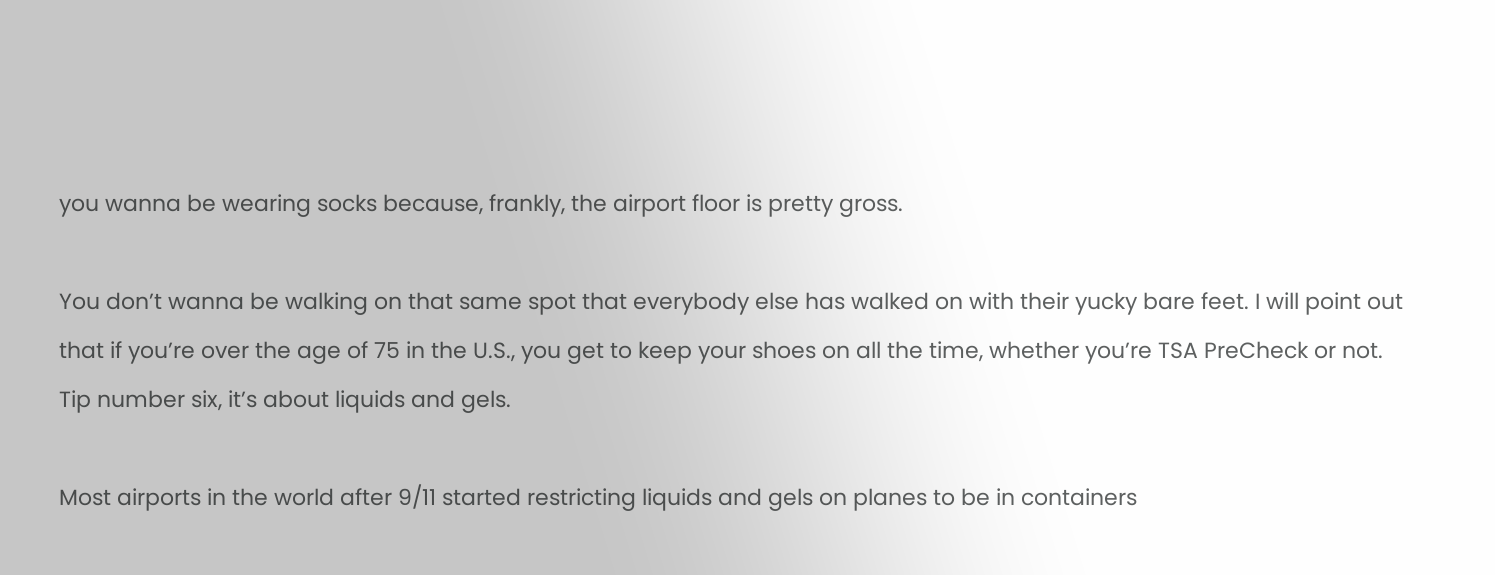you wanna be wearing socks because, frankly, the airport floor is pretty gross.

You don’t wanna be walking on that same spot that everybody else has walked on with their yucky bare feet. I will point out that if you’re over the age of 75 in the U.S., you get to keep your shoes on all the time, whether you’re TSA PreCheck or not. Tip number six, it’s about liquids and gels.

Most airports in the world after 9/11 started restricting liquids and gels on planes to be in containers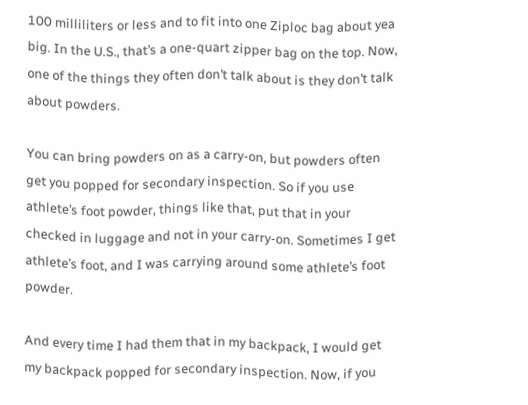100 milliliters or less and to fit into one Ziploc bag about yea big. In the U.S., that’s a one-quart zipper bag on the top. Now, one of the things they often don’t talk about is they don’t talk about powders.

You can bring powders on as a carry-on, but powders often get you popped for secondary inspection. So if you use athlete’s foot powder, things like that, put that in your checked in luggage and not in your carry-on. Sometimes I get athlete’s foot, and I was carrying around some athlete’s foot powder.

And every time I had them that in my backpack, I would get my backpack popped for secondary inspection. Now, if you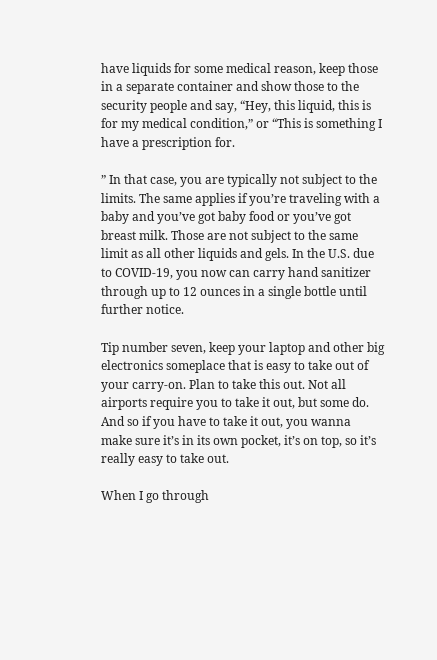have liquids for some medical reason, keep those in a separate container and show those to the security people and say, “Hey, this liquid, this is for my medical condition,” or “This is something I have a prescription for.

” In that case, you are typically not subject to the limits. The same applies if you’re traveling with a baby and you’ve got baby food or you’ve got breast milk. Those are not subject to the same limit as all other liquids and gels. In the U.S. due to COVID-19, you now can carry hand sanitizer through up to 12 ounces in a single bottle until further notice.

Tip number seven, keep your laptop and other big electronics someplace that is easy to take out of your carry-on. Plan to take this out. Not all airports require you to take it out, but some do. And so if you have to take it out, you wanna make sure it’s in its own pocket, it’s on top, so it’s really easy to take out.

When I go through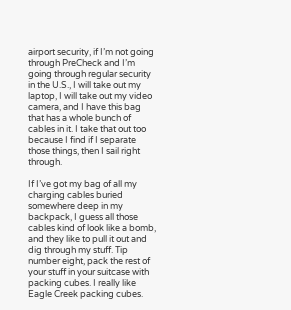airport security, if I’m not going through PreCheck and I’m going through regular security in the U.S., I will take out my laptop, I will take out my video camera, and I have this bag that has a whole bunch of cables in it. I take that out too because I find if I separate those things, then I sail right through.

If I’ve got my bag of all my charging cables buried somewhere deep in my backpack, I guess all those cables kind of look like a bomb, and they like to pull it out and dig through my stuff. Tip number eight, pack the rest of your stuff in your suitcase with packing cubes. I really like Eagle Creek packing cubes.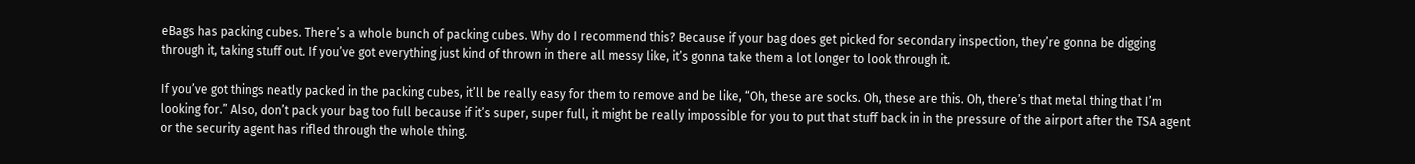eBags has packing cubes. There’s a whole bunch of packing cubes. Why do I recommend this? Because if your bag does get picked for secondary inspection, they’re gonna be digging through it, taking stuff out. If you’ve got everything just kind of thrown in there all messy like, it’s gonna take them a lot longer to look through it.

If you’ve got things neatly packed in the packing cubes, it’ll be really easy for them to remove and be like, “Oh, these are socks. Oh, these are this. Oh, there’s that metal thing that I’m looking for.” Also, don’t pack your bag too full because if it’s super, super full, it might be really impossible for you to put that stuff back in in the pressure of the airport after the TSA agent or the security agent has rifled through the whole thing.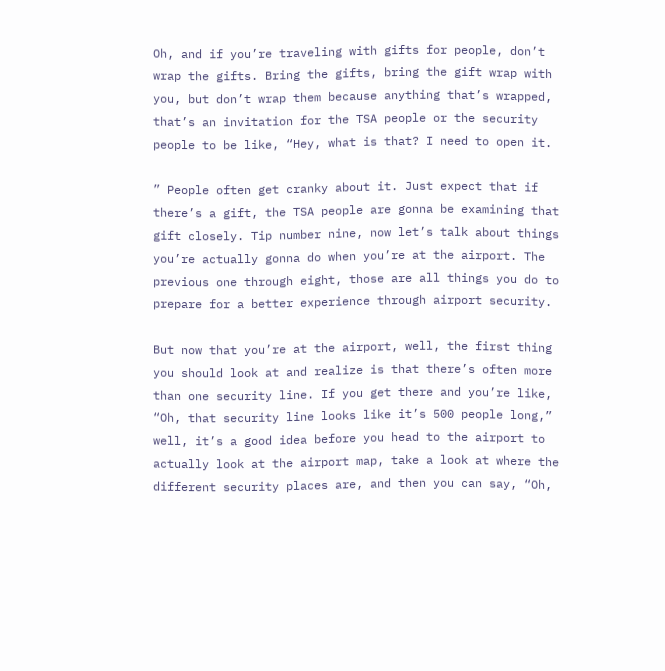Oh, and if you’re traveling with gifts for people, don’t wrap the gifts. Bring the gifts, bring the gift wrap with you, but don’t wrap them because anything that’s wrapped, that’s an invitation for the TSA people or the security people to be like, “Hey, what is that? I need to open it.

” People often get cranky about it. Just expect that if there’s a gift, the TSA people are gonna be examining that gift closely. Tip number nine, now let’s talk about things you’re actually gonna do when you’re at the airport. The previous one through eight, those are all things you do to prepare for a better experience through airport security.

But now that you’re at the airport, well, the first thing you should look at and realize is that there’s often more than one security line. If you get there and you’re like, “Oh, that security line looks like it’s 500 people long,” well, it’s a good idea before you head to the airport to actually look at the airport map, take a look at where the different security places are, and then you can say, “Oh,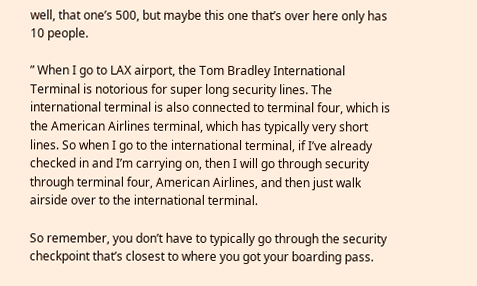well, that one’s 500, but maybe this one that’s over here only has 10 people.

” When I go to LAX airport, the Tom Bradley International Terminal is notorious for super long security lines. The international terminal is also connected to terminal four, which is the American Airlines terminal, which has typically very short lines. So when I go to the international terminal, if I’ve already checked in and I’m carrying on, then I will go through security through terminal four, American Airlines, and then just walk airside over to the international terminal.

So remember, you don’t have to typically go through the security checkpoint that’s closest to where you got your boarding pass.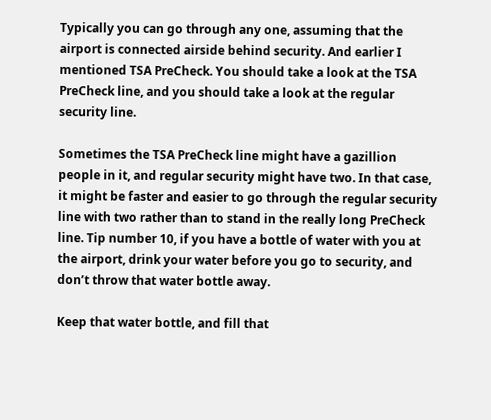Typically you can go through any one, assuming that the airport is connected airside behind security. And earlier I mentioned TSA PreCheck. You should take a look at the TSA PreCheck line, and you should take a look at the regular security line.

Sometimes the TSA PreCheck line might have a gazillion people in it, and regular security might have two. In that case, it might be faster and easier to go through the regular security line with two rather than to stand in the really long PreCheck line. Tip number 10, if you have a bottle of water with you at the airport, drink your water before you go to security, and don’t throw that water bottle away.

Keep that water bottle, and fill that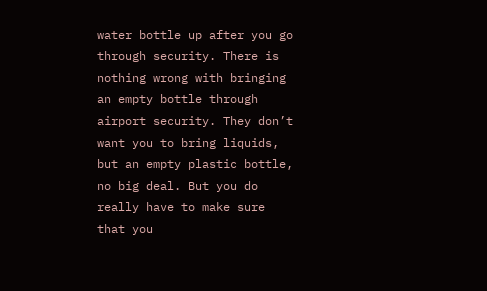water bottle up after you go through security. There is nothing wrong with bringing an empty bottle through airport security. They don’t want you to bring liquids, but an empty plastic bottle, no big deal. But you do really have to make sure that you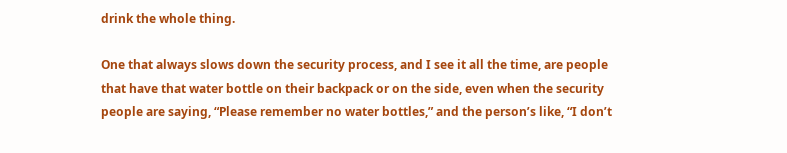drink the whole thing.

One that always slows down the security process, and I see it all the time, are people that have that water bottle on their backpack or on the side, even when the security people are saying, “Please remember no water bottles,” and the person’s like, “I don’t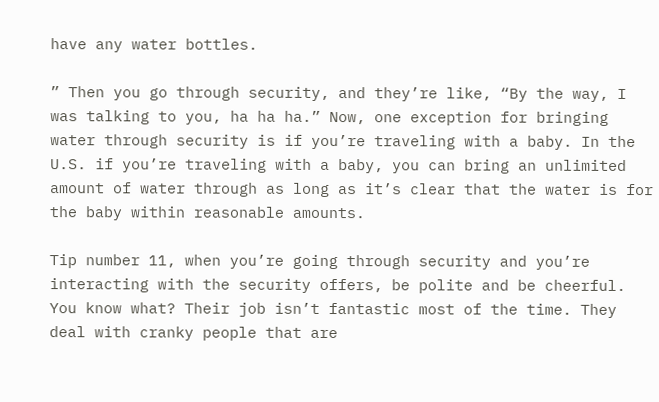have any water bottles.

” Then you go through security, and they’re like, “By the way, I was talking to you, ha ha ha.” Now, one exception for bringing water through security is if you’re traveling with a baby. In the U.S. if you’re traveling with a baby, you can bring an unlimited amount of water through as long as it’s clear that the water is for the baby within reasonable amounts.

Tip number 11, when you’re going through security and you’re interacting with the security offers, be polite and be cheerful. You know what? Their job isn’t fantastic most of the time. They deal with cranky people that are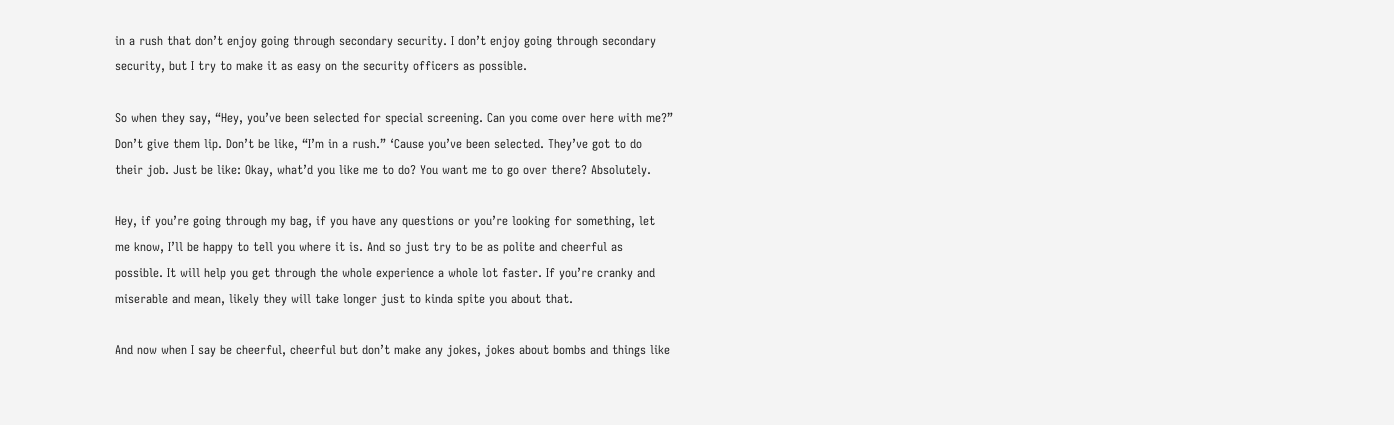in a rush that don’t enjoy going through secondary security. I don’t enjoy going through secondary security, but I try to make it as easy on the security officers as possible.

So when they say, “Hey, you’ve been selected for special screening. Can you come over here with me?” Don’t give them lip. Don’t be like, “I’m in a rush.” ‘Cause you’ve been selected. They’ve got to do their job. Just be like: Okay, what’d you like me to do? You want me to go over there? Absolutely.

Hey, if you’re going through my bag, if you have any questions or you’re looking for something, let me know, I’ll be happy to tell you where it is. And so just try to be as polite and cheerful as possible. It will help you get through the whole experience a whole lot faster. If you’re cranky and miserable and mean, likely they will take longer just to kinda spite you about that.

And now when I say be cheerful, cheerful but don’t make any jokes, jokes about bombs and things like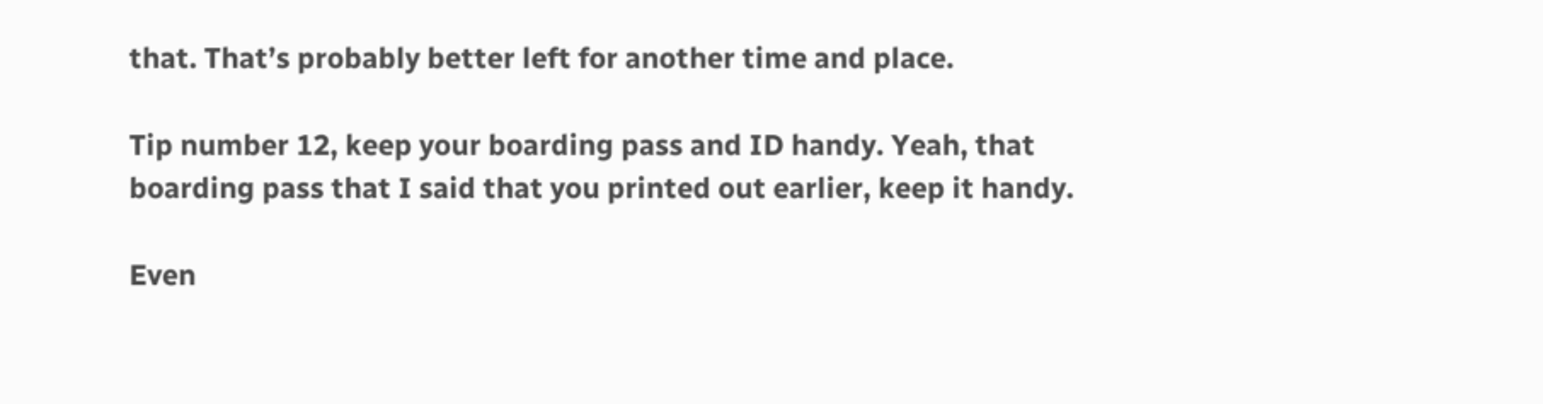that. That’s probably better left for another time and place.

Tip number 12, keep your boarding pass and ID handy. Yeah, that boarding pass that I said that you printed out earlier, keep it handy.

Even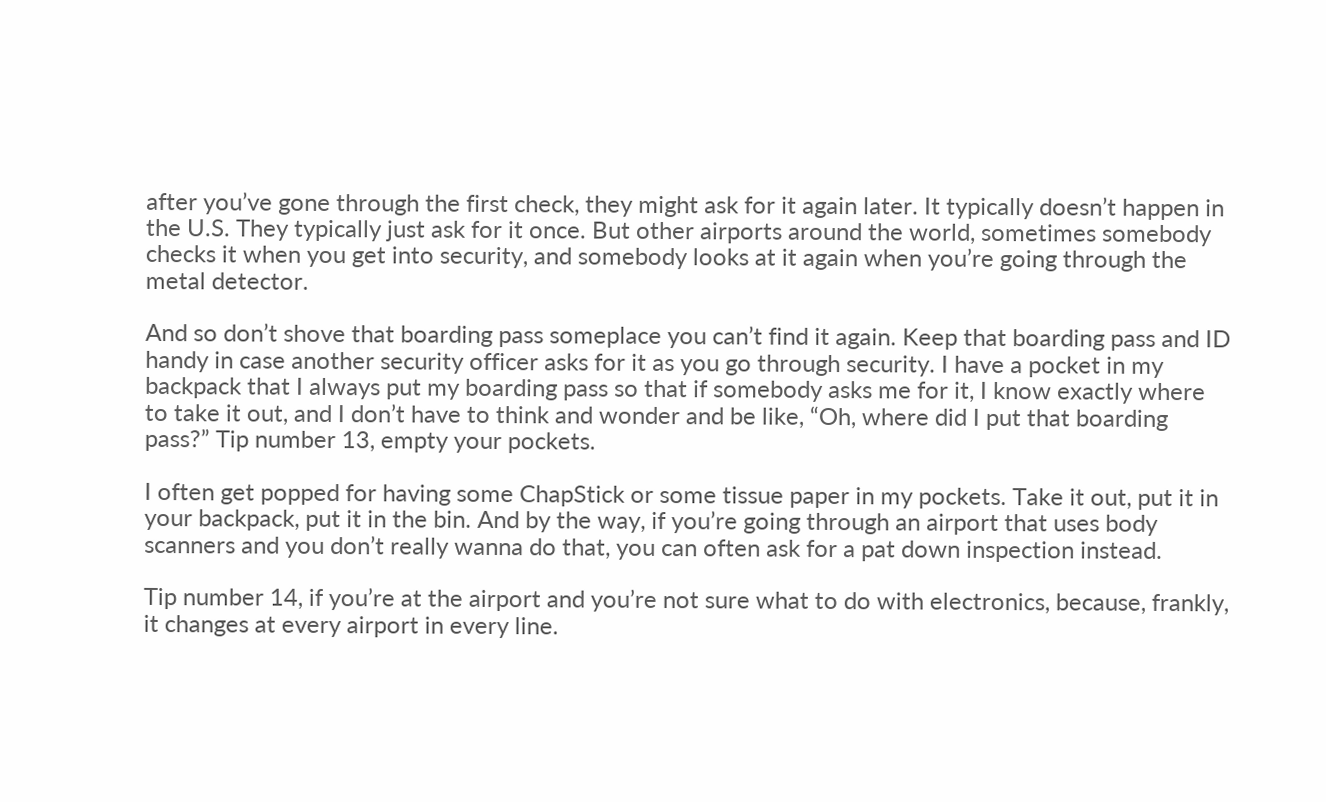after you’ve gone through the first check, they might ask for it again later. It typically doesn’t happen in the U.S. They typically just ask for it once. But other airports around the world, sometimes somebody checks it when you get into security, and somebody looks at it again when you’re going through the metal detector.

And so don’t shove that boarding pass someplace you can’t find it again. Keep that boarding pass and ID handy in case another security officer asks for it as you go through security. I have a pocket in my backpack that I always put my boarding pass so that if somebody asks me for it, I know exactly where to take it out, and I don’t have to think and wonder and be like, “Oh, where did I put that boarding pass?” Tip number 13, empty your pockets.

I often get popped for having some ChapStick or some tissue paper in my pockets. Take it out, put it in your backpack, put it in the bin. And by the way, if you’re going through an airport that uses body scanners and you don’t really wanna do that, you can often ask for a pat down inspection instead.

Tip number 14, if you’re at the airport and you’re not sure what to do with electronics, because, frankly, it changes at every airport in every line.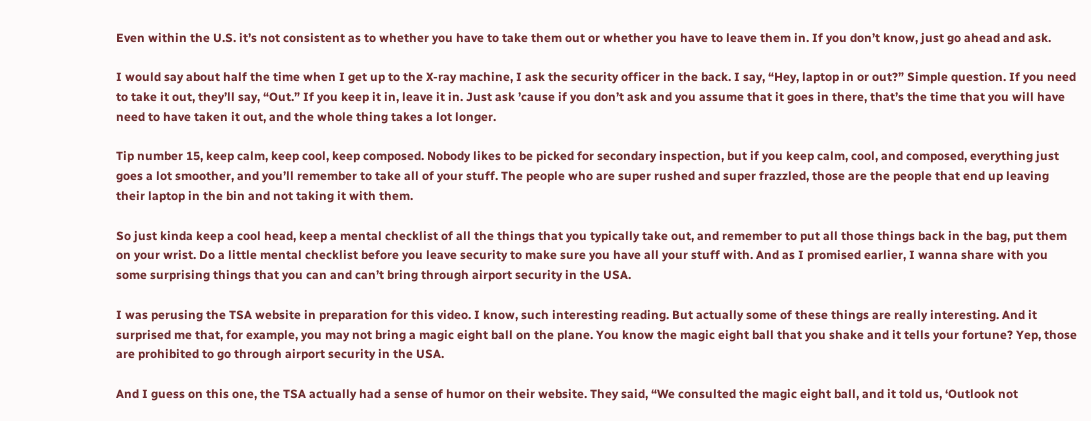Even within the U.S. it’s not consistent as to whether you have to take them out or whether you have to leave them in. If you don’t know, just go ahead and ask.

I would say about half the time when I get up to the X-ray machine, I ask the security officer in the back. I say, “Hey, laptop in or out?” Simple question. If you need to take it out, they’ll say, “Out.” If you keep it in, leave it in. Just ask ’cause if you don’t ask and you assume that it goes in there, that’s the time that you will have need to have taken it out, and the whole thing takes a lot longer.

Tip number 15, keep calm, keep cool, keep composed. Nobody likes to be picked for secondary inspection, but if you keep calm, cool, and composed, everything just goes a lot smoother, and you’ll remember to take all of your stuff. The people who are super rushed and super frazzled, those are the people that end up leaving their laptop in the bin and not taking it with them.

So just kinda keep a cool head, keep a mental checklist of all the things that you typically take out, and remember to put all those things back in the bag, put them on your wrist. Do a little mental checklist before you leave security to make sure you have all your stuff with. And as I promised earlier, I wanna share with you some surprising things that you can and can’t bring through airport security in the USA.

I was perusing the TSA website in preparation for this video. I know, such interesting reading. But actually some of these things are really interesting. And it surprised me that, for example, you may not bring a magic eight ball on the plane. You know the magic eight ball that you shake and it tells your fortune? Yep, those are prohibited to go through airport security in the USA.

And I guess on this one, the TSA actually had a sense of humor on their website. They said, “We consulted the magic eight ball, and it told us, ‘Outlook not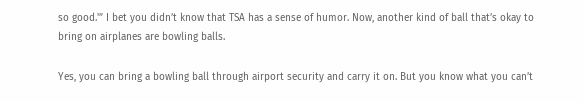so good.'” I bet you didn’t know that TSA has a sense of humor. Now, another kind of ball that’s okay to bring on airplanes are bowling balls.

Yes, you can bring a bowling ball through airport security and carry it on. But you know what you can’t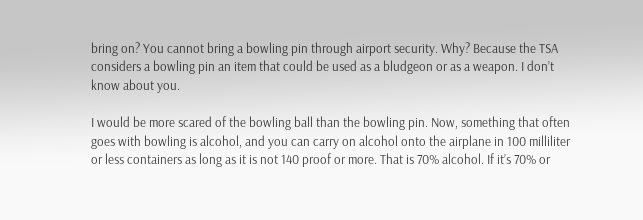bring on? You cannot bring a bowling pin through airport security. Why? Because the TSA considers a bowling pin an item that could be used as a bludgeon or as a weapon. I don’t know about you.

I would be more scared of the bowling ball than the bowling pin. Now, something that often goes with bowling is alcohol, and you can carry on alcohol onto the airplane in 100 milliliter or less containers as long as it is not 140 proof or more. That is 70% alcohol. If it’s 70% or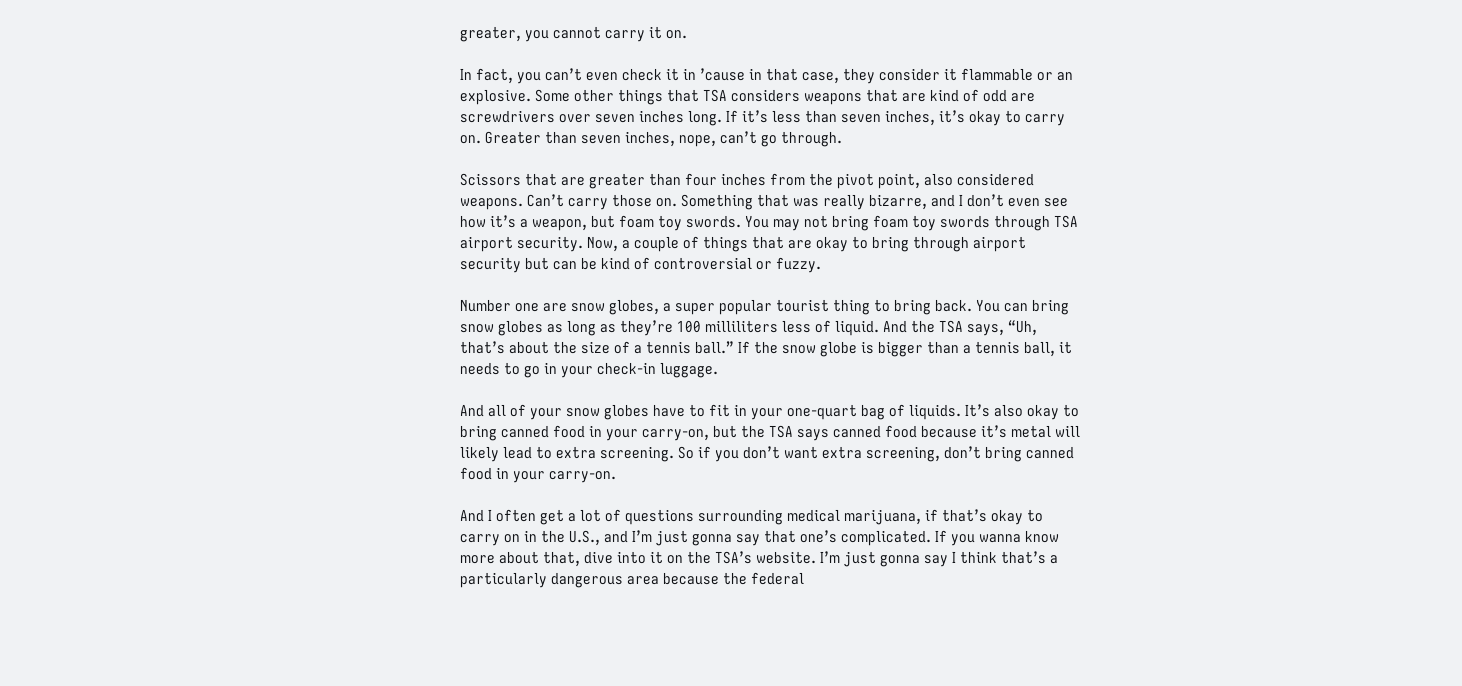greater, you cannot carry it on.

In fact, you can’t even check it in ’cause in that case, they consider it flammable or an explosive. Some other things that TSA considers weapons that are kind of odd are screwdrivers over seven inches long. If it’s less than seven inches, it’s okay to carry on. Greater than seven inches, nope, can’t go through.

Scissors that are greater than four inches from the pivot point, also considered weapons. Can’t carry those on. Something that was really bizarre, and I don’t even see how it’s a weapon, but foam toy swords. You may not bring foam toy swords through TSA airport security. Now, a couple of things that are okay to bring through airport security but can be kind of controversial or fuzzy.

Number one are snow globes, a super popular tourist thing to bring back. You can bring snow globes as long as they’re 100 milliliters less of liquid. And the TSA says, “Uh, that’s about the size of a tennis ball.” If the snow globe is bigger than a tennis ball, it needs to go in your check-in luggage.

And all of your snow globes have to fit in your one-quart bag of liquids. It’s also okay to bring canned food in your carry-on, but the TSA says canned food because it’s metal will likely lead to extra screening. So if you don’t want extra screening, don’t bring canned food in your carry-on.

And I often get a lot of questions surrounding medical marijuana, if that’s okay to carry on in the U.S., and I’m just gonna say that one’s complicated. If you wanna know more about that, dive into it on the TSA’s website. I’m just gonna say I think that’s a particularly dangerous area because the federal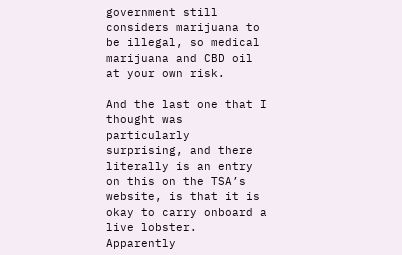government still considers marijuana to be illegal, so medical marijuana and CBD oil at your own risk.

And the last one that I thought was particularly surprising, and there literally is an entry on this on the TSA’s website, is that it is okay to carry onboard a live lobster. Apparently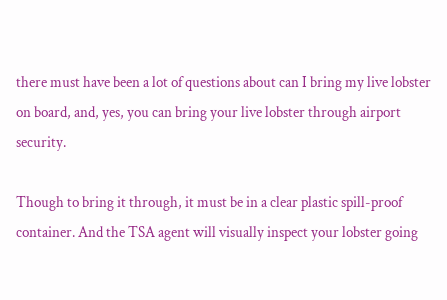there must have been a lot of questions about can I bring my live lobster on board, and, yes, you can bring your live lobster through airport security.

Though to bring it through, it must be in a clear plastic spill-proof container. And the TSA agent will visually inspect your lobster going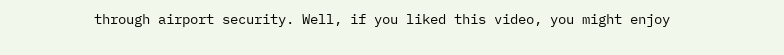through airport security. Well, if you liked this video, you might enjoy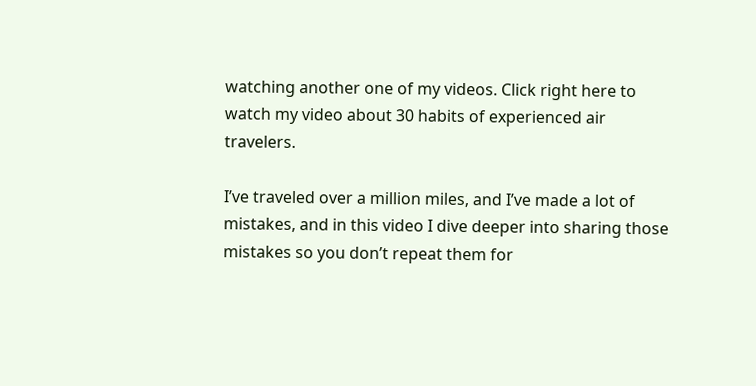watching another one of my videos. Click right here to watch my video about 30 habits of experienced air travelers.

I’ve traveled over a million miles, and I’ve made a lot of mistakes, and in this video I dive deeper into sharing those mistakes so you don’t repeat them for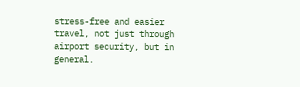stress-free and easier travel, not just through airport security, but in general.